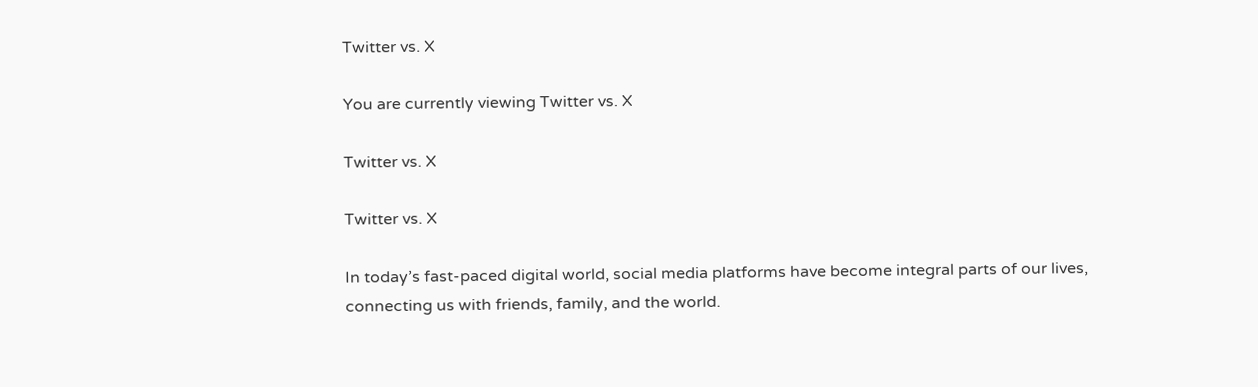Twitter vs. X

You are currently viewing Twitter vs. X

Twitter vs. X

Twitter vs. X

In today’s fast-paced digital world, social media platforms have become integral parts of our lives,
connecting us with friends, family, and the world.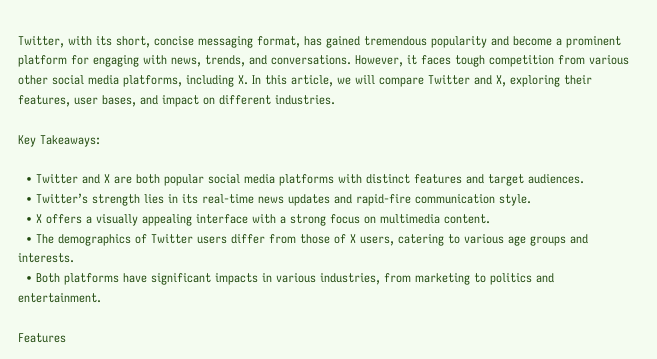Twitter, with its short, concise messaging format, has gained tremendous popularity and become a prominent platform for engaging with news, trends, and conversations. However, it faces tough competition from various other social media platforms, including X. In this article, we will compare Twitter and X, exploring their features, user bases, and impact on different industries.

Key Takeaways:

  • Twitter and X are both popular social media platforms with distinct features and target audiences.
  • Twitter’s strength lies in its real-time news updates and rapid-fire communication style.
  • X offers a visually appealing interface with a strong focus on multimedia content.
  • The demographics of Twitter users differ from those of X users, catering to various age groups and interests.
  • Both platforms have significant impacts in various industries, from marketing to politics and entertainment.

Features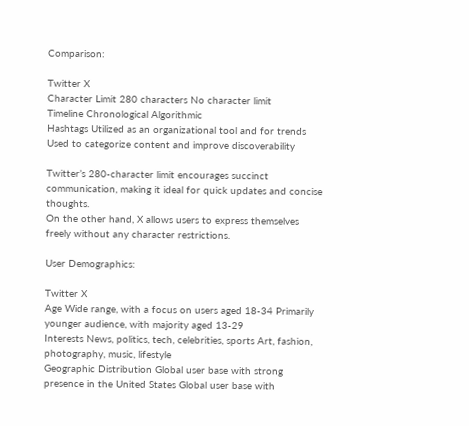Comparison:

Twitter X
Character Limit 280 characters No character limit
Timeline Chronological Algorithmic
Hashtags Utilized as an organizational tool and for trends Used to categorize content and improve discoverability

Twitter’s 280-character limit encourages succinct communication, making it ideal for quick updates and concise thoughts.
On the other hand, X allows users to express themselves freely without any character restrictions.

User Demographics:

Twitter X
Age Wide range, with a focus on users aged 18-34 Primarily younger audience, with majority aged 13-29
Interests News, politics, tech, celebrities, sports Art, fashion, photography, music, lifestyle
Geographic Distribution Global user base with strong presence in the United States Global user base with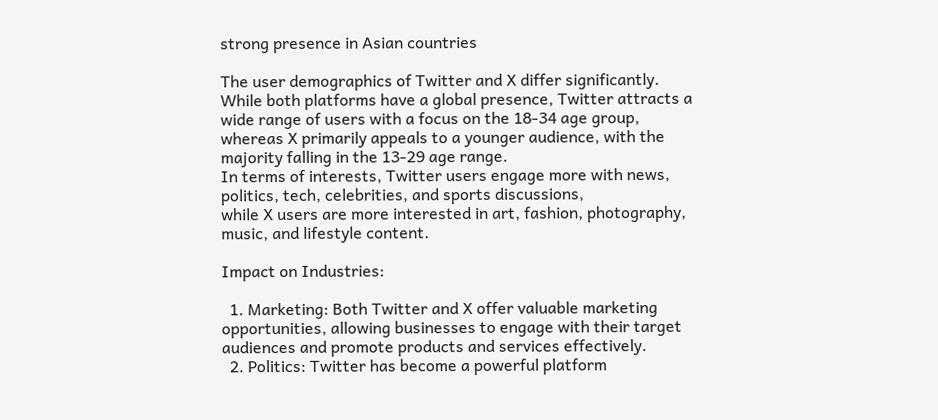strong presence in Asian countries

The user demographics of Twitter and X differ significantly.
While both platforms have a global presence, Twitter attracts a wide range of users with a focus on the 18-34 age group,
whereas X primarily appeals to a younger audience, with the majority falling in the 13-29 age range.
In terms of interests, Twitter users engage more with news, politics, tech, celebrities, and sports discussions,
while X users are more interested in art, fashion, photography, music, and lifestyle content.

Impact on Industries:

  1. Marketing: Both Twitter and X offer valuable marketing opportunities, allowing businesses to engage with their target audiences and promote products and services effectively.
  2. Politics: Twitter has become a powerful platform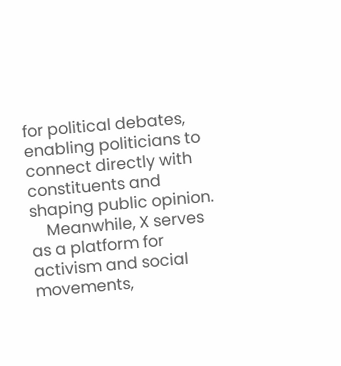for political debates, enabling politicians to connect directly with constituents and shaping public opinion.
    Meanwhile, X serves as a platform for activism and social movements,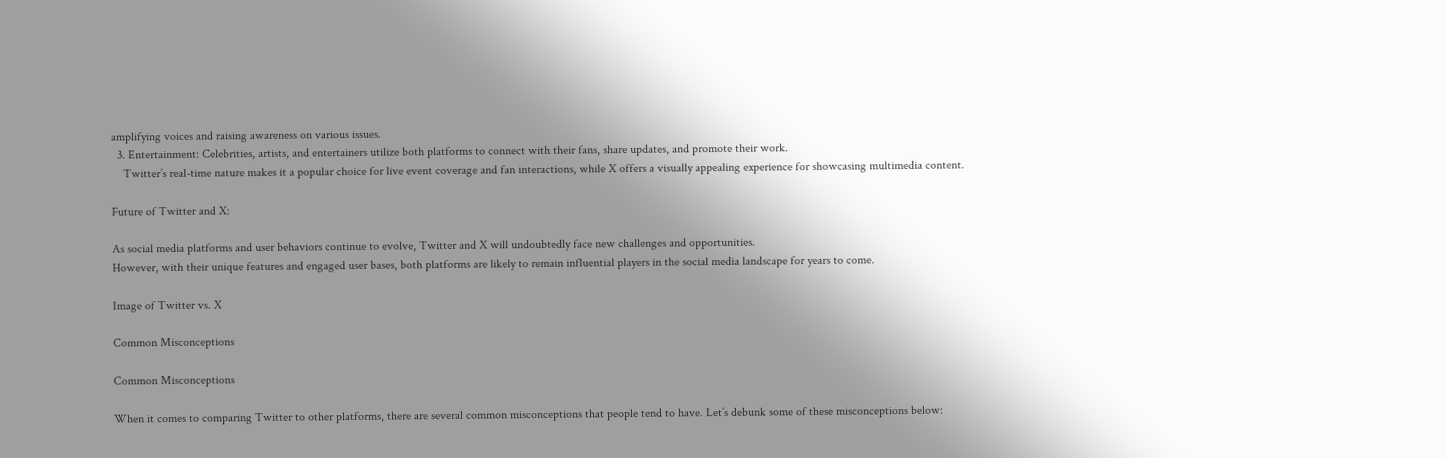amplifying voices and raising awareness on various issues.
  3. Entertainment: Celebrities, artists, and entertainers utilize both platforms to connect with their fans, share updates, and promote their work.
    Twitter’s real-time nature makes it a popular choice for live event coverage and fan interactions, while X offers a visually appealing experience for showcasing multimedia content.

Future of Twitter and X:

As social media platforms and user behaviors continue to evolve, Twitter and X will undoubtedly face new challenges and opportunities.
However, with their unique features and engaged user bases, both platforms are likely to remain influential players in the social media landscape for years to come.

Image of Twitter vs. X

Common Misconceptions

Common Misconceptions

When it comes to comparing Twitter to other platforms, there are several common misconceptions that people tend to have. Let’s debunk some of these misconceptions below: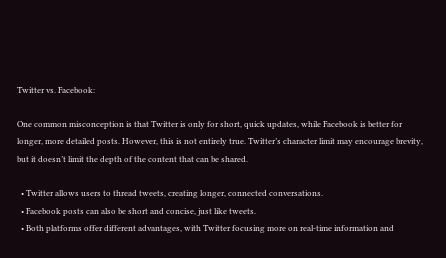Twitter vs. Facebook:

One common misconception is that Twitter is only for short, quick updates, while Facebook is better for longer, more detailed posts. However, this is not entirely true. Twitter’s character limit may encourage brevity, but it doesn’t limit the depth of the content that can be shared.

  • Twitter allows users to thread tweets, creating longer, connected conversations.
  • Facebook posts can also be short and concise, just like tweets.
  • Both platforms offer different advantages, with Twitter focusing more on real-time information and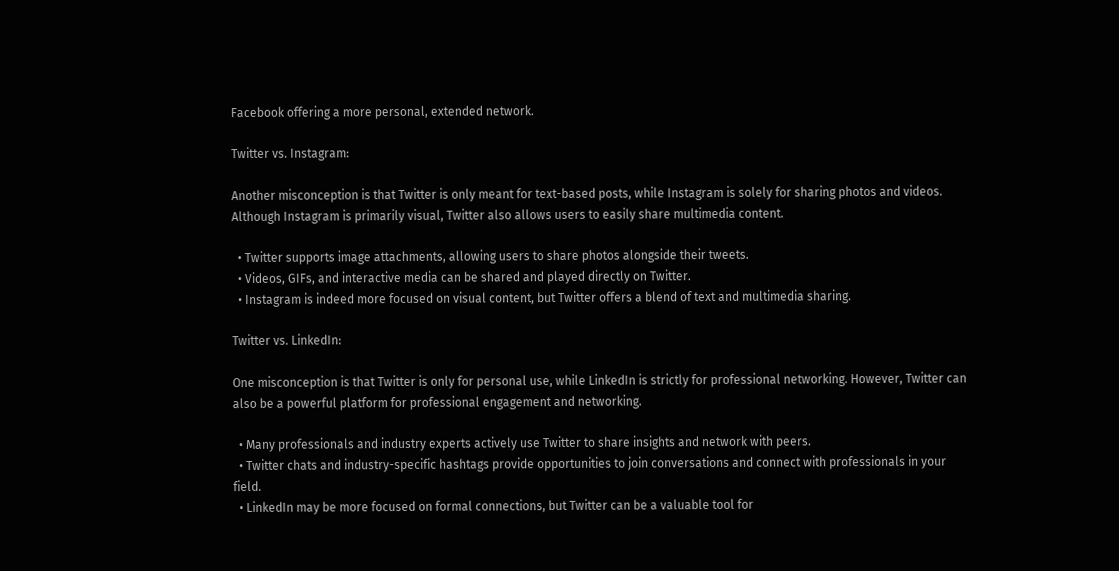Facebook offering a more personal, extended network.

Twitter vs. Instagram:

Another misconception is that Twitter is only meant for text-based posts, while Instagram is solely for sharing photos and videos. Although Instagram is primarily visual, Twitter also allows users to easily share multimedia content.

  • Twitter supports image attachments, allowing users to share photos alongside their tweets.
  • Videos, GIFs, and interactive media can be shared and played directly on Twitter.
  • Instagram is indeed more focused on visual content, but Twitter offers a blend of text and multimedia sharing.

Twitter vs. LinkedIn:

One misconception is that Twitter is only for personal use, while LinkedIn is strictly for professional networking. However, Twitter can also be a powerful platform for professional engagement and networking.

  • Many professionals and industry experts actively use Twitter to share insights and network with peers.
  • Twitter chats and industry-specific hashtags provide opportunities to join conversations and connect with professionals in your field.
  • LinkedIn may be more focused on formal connections, but Twitter can be a valuable tool for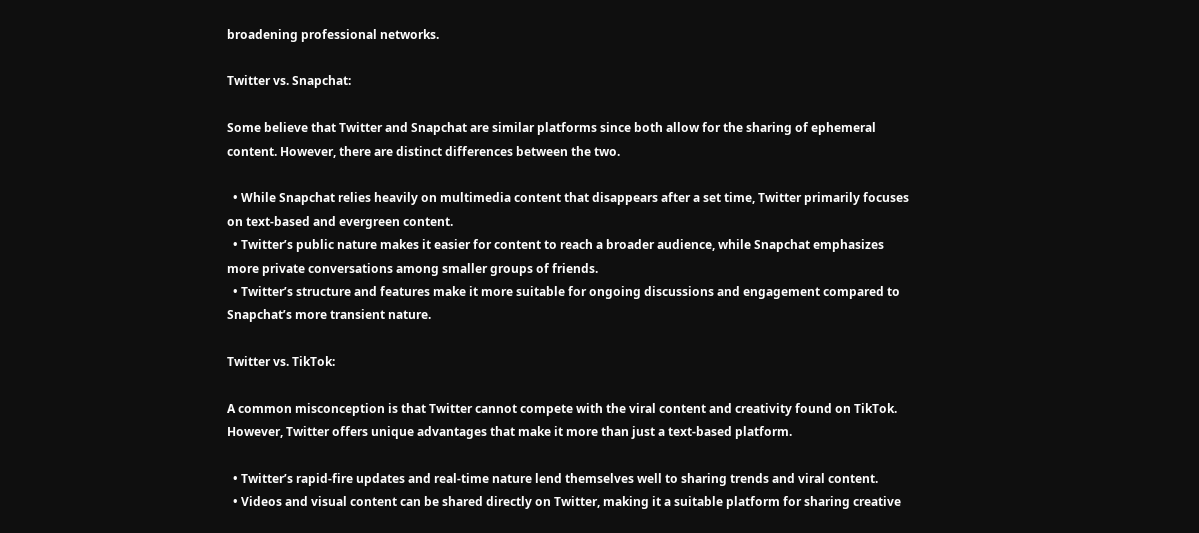broadening professional networks.

Twitter vs. Snapchat:

Some believe that Twitter and Snapchat are similar platforms since both allow for the sharing of ephemeral content. However, there are distinct differences between the two.

  • While Snapchat relies heavily on multimedia content that disappears after a set time, Twitter primarily focuses on text-based and evergreen content.
  • Twitter’s public nature makes it easier for content to reach a broader audience, while Snapchat emphasizes more private conversations among smaller groups of friends.
  • Twitter’s structure and features make it more suitable for ongoing discussions and engagement compared to Snapchat’s more transient nature.

Twitter vs. TikTok:

A common misconception is that Twitter cannot compete with the viral content and creativity found on TikTok. However, Twitter offers unique advantages that make it more than just a text-based platform.

  • Twitter’s rapid-fire updates and real-time nature lend themselves well to sharing trends and viral content.
  • Videos and visual content can be shared directly on Twitter, making it a suitable platform for sharing creative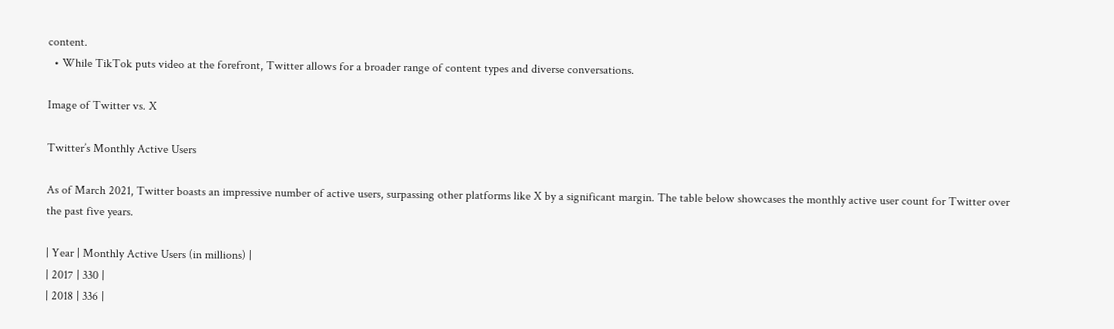content.
  • While TikTok puts video at the forefront, Twitter allows for a broader range of content types and diverse conversations.

Image of Twitter vs. X

Twitter’s Monthly Active Users

As of March 2021, Twitter boasts an impressive number of active users, surpassing other platforms like X by a significant margin. The table below showcases the monthly active user count for Twitter over the past five years.

| Year | Monthly Active Users (in millions) |
| 2017 | 330 |
| 2018 | 336 |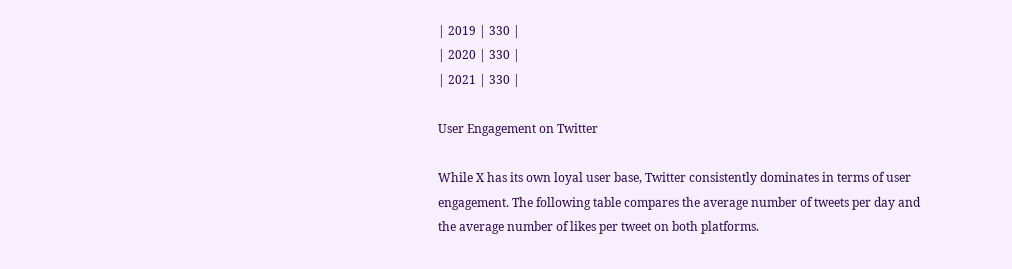| 2019 | 330 |
| 2020 | 330 |
| 2021 | 330 |

User Engagement on Twitter

While X has its own loyal user base, Twitter consistently dominates in terms of user engagement. The following table compares the average number of tweets per day and the average number of likes per tweet on both platforms.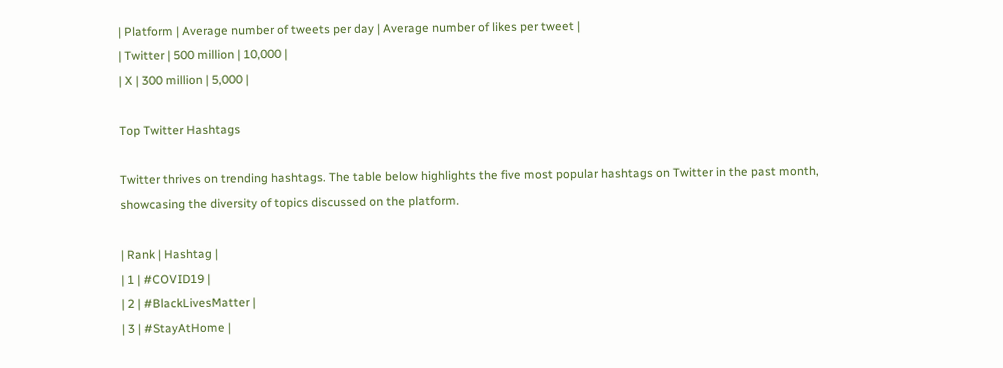| Platform | Average number of tweets per day | Average number of likes per tweet |
| Twitter | 500 million | 10,000 |
| X | 300 million | 5,000 |

Top Twitter Hashtags

Twitter thrives on trending hashtags. The table below highlights the five most popular hashtags on Twitter in the past month, showcasing the diversity of topics discussed on the platform.

| Rank | Hashtag |
| 1 | #COVID19 |
| 2 | #BlackLivesMatter |
| 3 | #StayAtHome |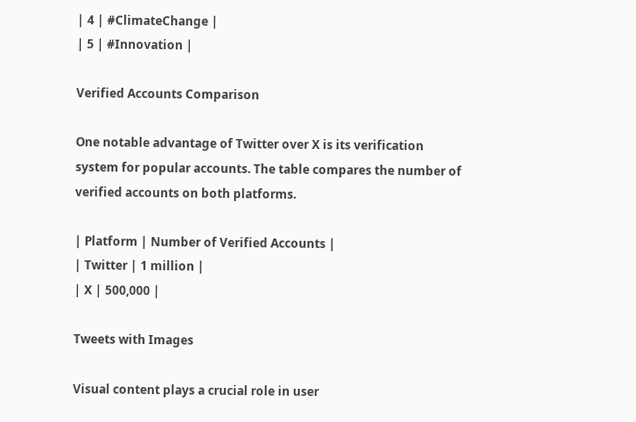| 4 | #ClimateChange |
| 5 | #Innovation |

Verified Accounts Comparison

One notable advantage of Twitter over X is its verification system for popular accounts. The table compares the number of verified accounts on both platforms.

| Platform | Number of Verified Accounts |
| Twitter | 1 million |
| X | 500,000 |

Tweets with Images

Visual content plays a crucial role in user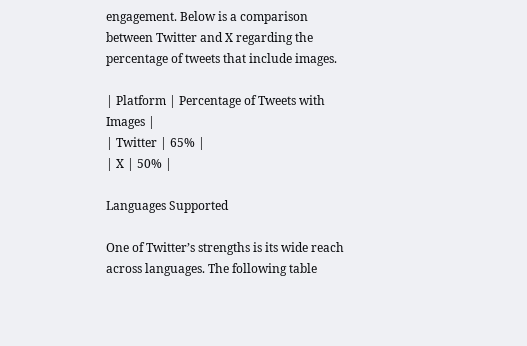engagement. Below is a comparison between Twitter and X regarding the percentage of tweets that include images.

| Platform | Percentage of Tweets with Images |
| Twitter | 65% |
| X | 50% |

Languages Supported

One of Twitter’s strengths is its wide reach across languages. The following table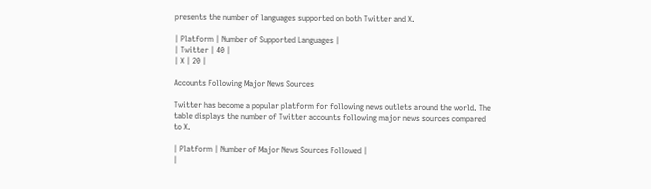presents the number of languages supported on both Twitter and X.

| Platform | Number of Supported Languages |
| Twitter | 40 |
| X | 20 |

Accounts Following Major News Sources

Twitter has become a popular platform for following news outlets around the world. The table displays the number of Twitter accounts following major news sources compared to X.

| Platform | Number of Major News Sources Followed |
|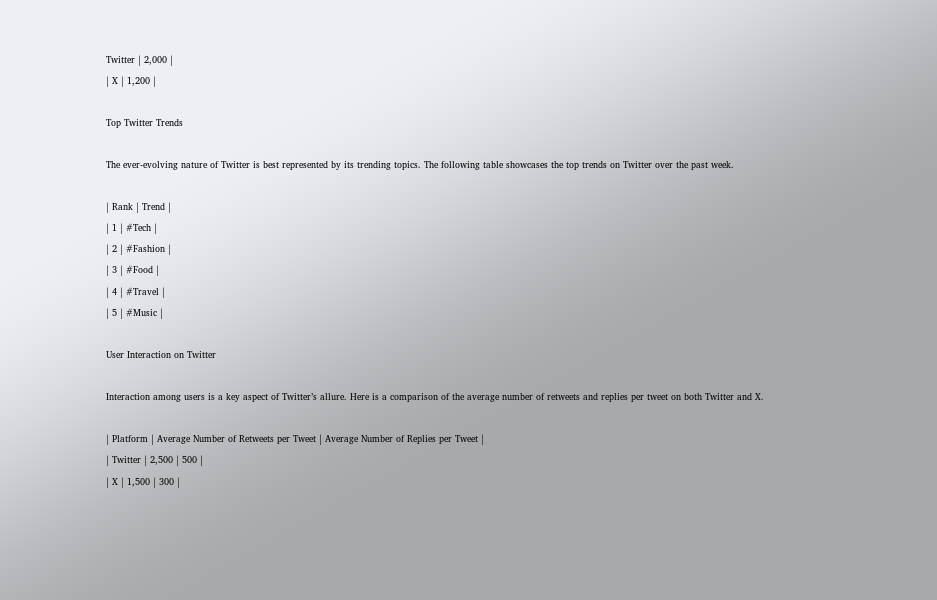Twitter | 2,000 |
| X | 1,200 |

Top Twitter Trends

The ever-evolving nature of Twitter is best represented by its trending topics. The following table showcases the top trends on Twitter over the past week.

| Rank | Trend |
| 1 | #Tech |
| 2 | #Fashion |
| 3 | #Food |
| 4 | #Travel |
| 5 | #Music |

User Interaction on Twitter

Interaction among users is a key aspect of Twitter’s allure. Here is a comparison of the average number of retweets and replies per tweet on both Twitter and X.

| Platform | Average Number of Retweets per Tweet | Average Number of Replies per Tweet |
| Twitter | 2,500 | 500 |
| X | 1,500 | 300 |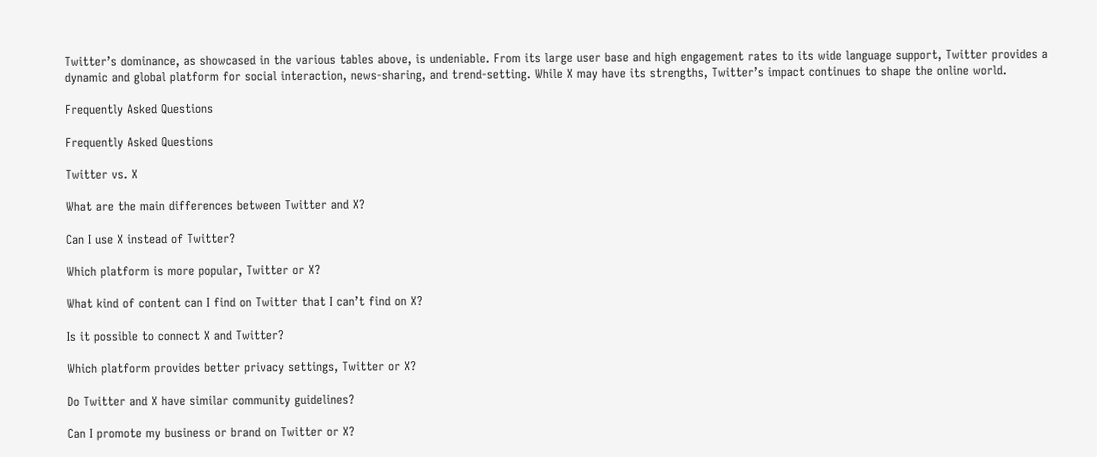Twitter’s dominance, as showcased in the various tables above, is undeniable. From its large user base and high engagement rates to its wide language support, Twitter provides a dynamic and global platform for social interaction, news-sharing, and trend-setting. While X may have its strengths, Twitter’s impact continues to shape the online world.

Frequently Asked Questions

Frequently Asked Questions

Twitter vs. X

What are the main differences between Twitter and X?

Can I use X instead of Twitter?

Which platform is more popular, Twitter or X?

What kind of content can I find on Twitter that I can’t find on X?

Is it possible to connect X and Twitter?

Which platform provides better privacy settings, Twitter or X?

Do Twitter and X have similar community guidelines?

Can I promote my business or brand on Twitter or X?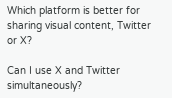Which platform is better for sharing visual content, Twitter or X?

Can I use X and Twitter simultaneously?